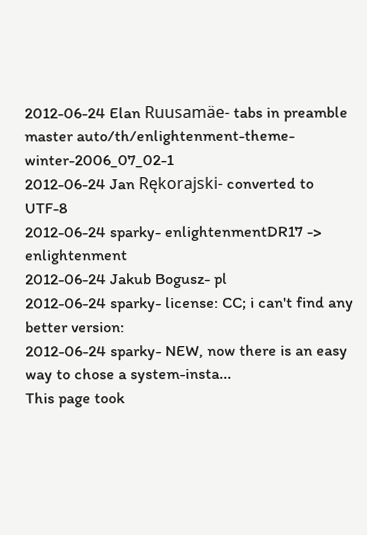2012-06-24 Elan Ruusamäe- tabs in preamble master auto/th/enlightenment-theme-winter-2006_07_02-1
2012-06-24 Jan Rękorajski- converted to UTF-8
2012-06-24 sparky- enlightenmentDR17 -> enlightenment
2012-06-24 Jakub Bogusz- pl
2012-06-24 sparky- license: CC; i can't find any better version:
2012-06-24 sparky- NEW, now there is an easy way to chose a system-insta...
This page took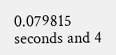0.079815 seconds and 4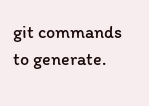git commands to generate.